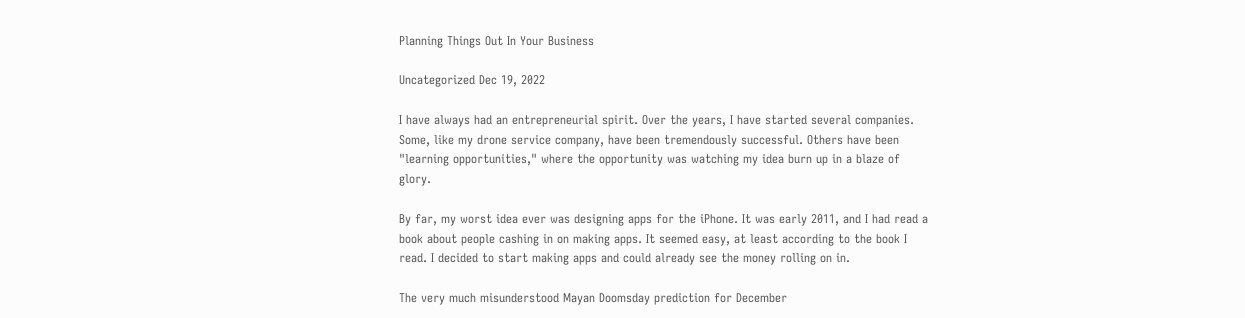Planning Things Out In Your Business

Uncategorized Dec 19, 2022

I have always had an entrepreneurial spirit. Over the years, I have started several companies. Some, like my drone service company, have been tremendously successful. Others have been "learning opportunities," where the opportunity was watching my idea burn up in a blaze of glory.

By far, my worst idea ever was designing apps for the iPhone. It was early 2011, and I had read a book about people cashing in on making apps. It seemed easy, at least according to the book I read. I decided to start making apps and could already see the money rolling on in.

The very much misunderstood Mayan Doomsday prediction for December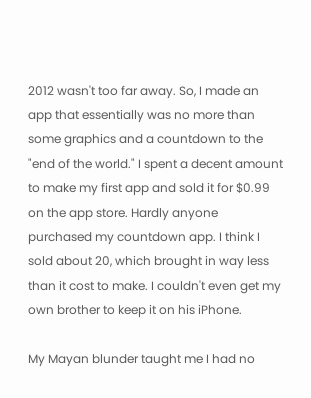2012 wasn't too far away. So, I made an app that essentially was no more than some graphics and a countdown to the "end of the world." I spent a decent amount to make my first app and sold it for $0.99 on the app store. Hardly anyone purchased my countdown app. I think I sold about 20, which brought in way less than it cost to make. I couldn't even get my own brother to keep it on his iPhone.

My Mayan blunder taught me I had no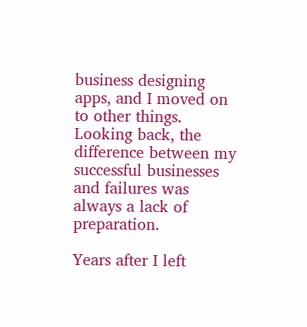business designing apps, and I moved on to other things. Looking back, the difference between my successful businesses and failures was always a lack of preparation.

Years after I left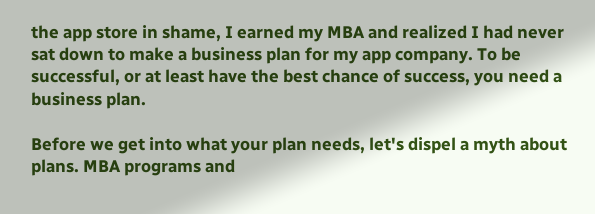the app store in shame, I earned my MBA and realized I had never sat down to make a business plan for my app company. To be successful, or at least have the best chance of success, you need a business plan.

Before we get into what your plan needs, let's dispel a myth about plans. MBA programs and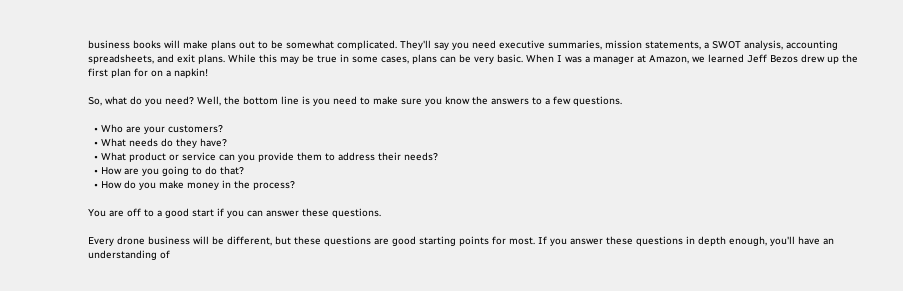business books will make plans out to be somewhat complicated. They'll say you need executive summaries, mission statements, a SWOT analysis, accounting spreadsheets, and exit plans. While this may be true in some cases, plans can be very basic. When I was a manager at Amazon, we learned Jeff Bezos drew up the first plan for on a napkin!

So, what do you need? Well, the bottom line is you need to make sure you know the answers to a few questions.

  • Who are your customers?
  • What needs do they have?
  • What product or service can you provide them to address their needs?
  • How are you going to do that?
  • How do you make money in the process?

You are off to a good start if you can answer these questions.

Every drone business will be different, but these questions are good starting points for most. If you answer these questions in depth enough, you'll have an understanding of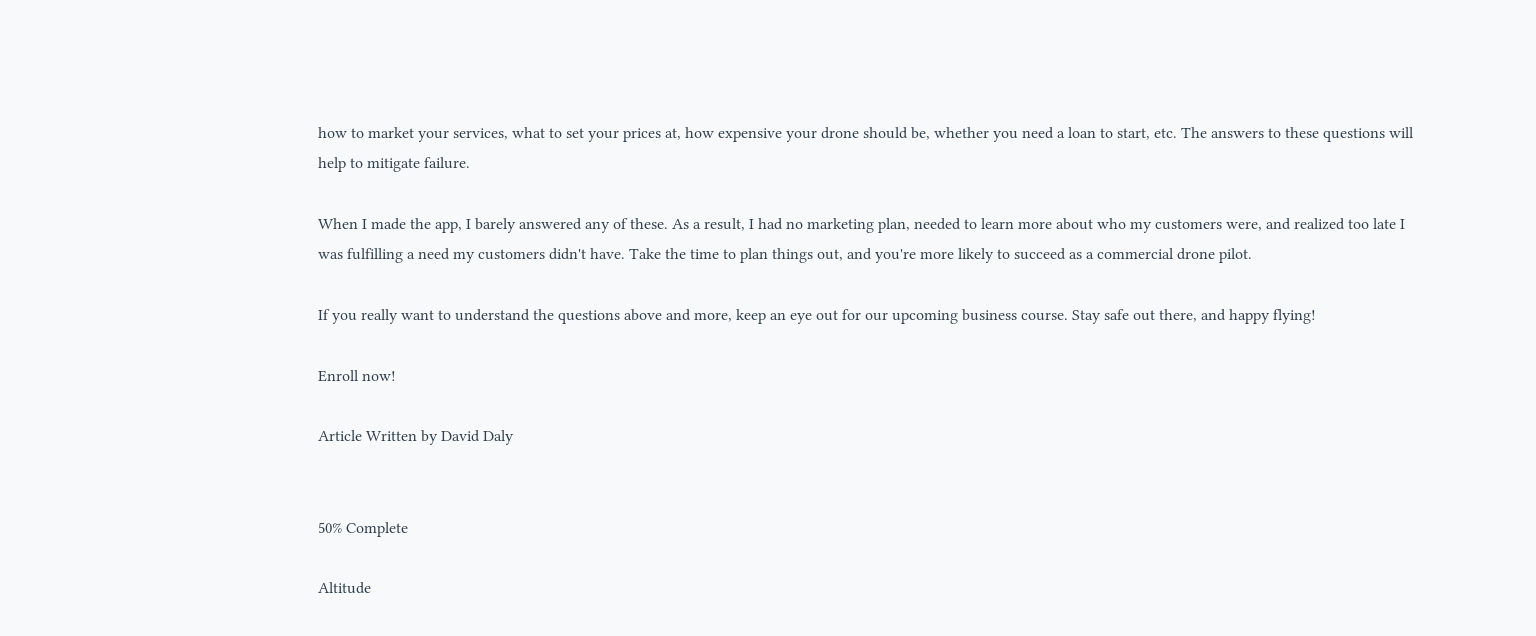how to market your services, what to set your prices at, how expensive your drone should be, whether you need a loan to start, etc. The answers to these questions will help to mitigate failure.

When I made the app, I barely answered any of these. As a result, I had no marketing plan, needed to learn more about who my customers were, and realized too late I was fulfilling a need my customers didn't have. Take the time to plan things out, and you're more likely to succeed as a commercial drone pilot.

If you really want to understand the questions above and more, keep an eye out for our upcoming business course. Stay safe out there, and happy flying!

Enroll now!

Article Written by David Daly


50% Complete

Altitude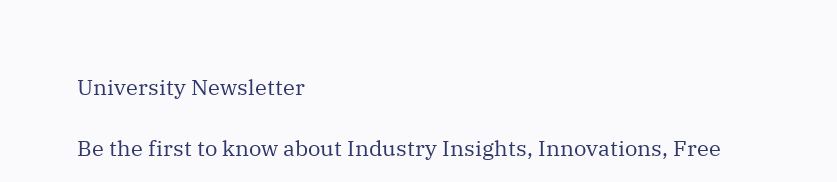University Newsletter

Be the first to know about Industry Insights, Innovations, Free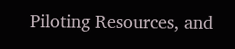Piloting Resources, and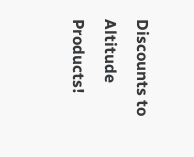Discounts to Altitude Products!